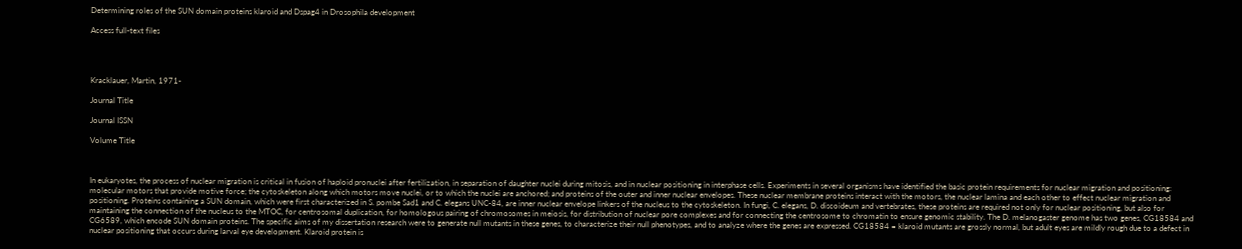Determining roles of the SUN domain proteins klaroid and Dspag4 in Drosophila development

Access full-text files




Kracklauer, Martin, 1971-

Journal Title

Journal ISSN

Volume Title



In eukaryotes, the process of nuclear migration is critical in fusion of haploid pronuclei after fertilization, in separation of daughter nuclei during mitosis, and in nuclear positioning in interphase cells. Experiments in several organisms have identified the basic protein requirements for nuclear migration and positioning: molecular motors that provide motive force; the cytoskeleton along which motors move nuclei, or to which the nuclei are anchored; and proteins of the outer and inner nuclear envelopes. These nuclear membrane proteins interact with the motors, the nuclear lamina and each other to effect nuclear migration and positioning. Proteins containing a SUN domain, which were first characterized in S. pombe Sad1 and C. elegans UNC-84, are inner nuclear envelope linkers of the nucleus to the cytoskeleton. In fungi, C. elegans, D. discoideum and vertebrates, these proteins are required not only for nuclear positioning, but also for maintaining the connection of the nucleus to the MTOC, for centrosomal duplication, for homologous pairing of chromosomes in meiosis, for distribution of nuclear pore complexes and for connecting the centrosome to chromatin to ensure genomic stability. The D. melanogaster genome has two genes, CG18584 and CG6589, which encode SUN domain proteins. The specific aims of my dissertation research were to generate null mutants in these genes, to characterize their null phenotypes, and to analyze where the genes are expressed. CG18584 = klaroid mutants are grossly normal, but adult eyes are mildly rough due to a defect in nuclear positioning that occurs during larval eye development. Klaroid protein is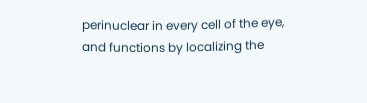perinuclear in every cell of the eye, and functions by localizing the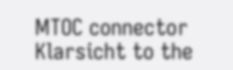MTOC connector Klarsicht to the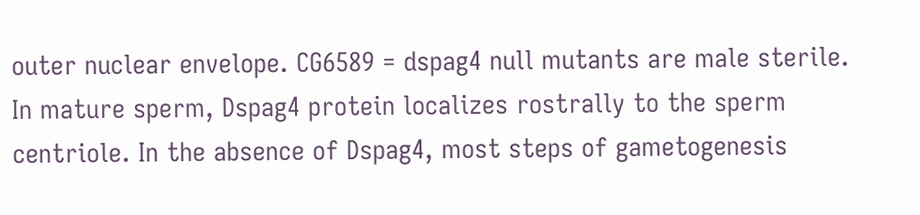outer nuclear envelope. CG6589 = dspag4 null mutants are male sterile. In mature sperm, Dspag4 protein localizes rostrally to the sperm centriole. In the absence of Dspag4, most steps of gametogenesis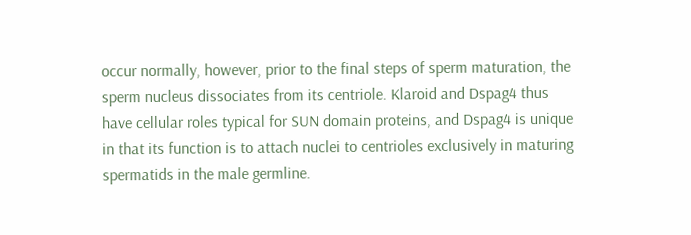occur normally, however, prior to the final steps of sperm maturation, the sperm nucleus dissociates from its centriole. Klaroid and Dspag4 thus have cellular roles typical for SUN domain proteins, and Dspag4 is unique in that its function is to attach nuclei to centrioles exclusively in maturing spermatids in the male germline.